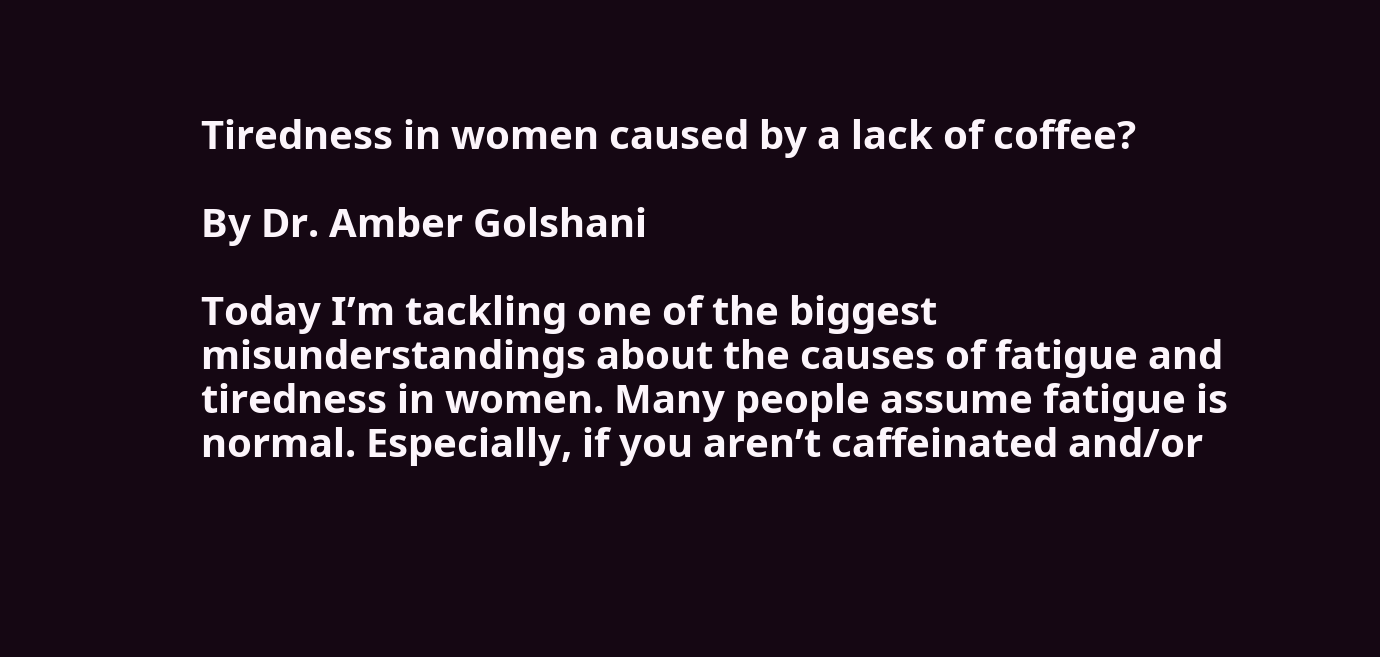Tiredness in women caused by a lack of coffee?

By Dr. Amber Golshani

Today I’m tackling one of the biggest misunderstandings about the causes of fatigue and tiredness in women. Many people assume fatigue is normal. Especially, if you aren’t caffeinated and/or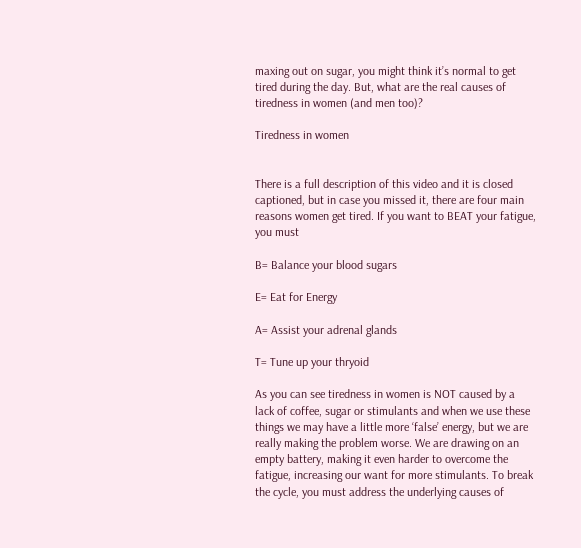maxing out on sugar, you might think it’s normal to get tired during the day. But, what are the real causes of tiredness in women (and men too)?

Tiredness in women


There is a full description of this video and it is closed captioned, but in case you missed it, there are four main reasons women get tired. If you want to BEAT your fatigue, you must

B= Balance your blood sugars

E= Eat for Energy

A= Assist your adrenal glands

T= Tune up your thryoid

As you can see tiredness in women is NOT caused by a lack of coffee, sugar or stimulants and when we use these things we may have a little more ‘false’ energy, but we are really making the problem worse. We are drawing on an empty battery, making it even harder to overcome the fatigue, increasing our want for more stimulants. To break the cycle, you must address the underlying causes of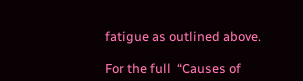fatigue as outlined above.

For the full  “Causes of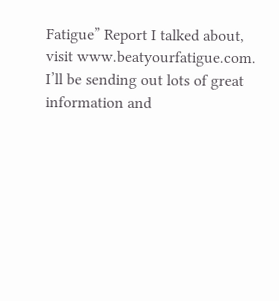Fatigue” Report I talked about, visit www.beatyourfatigue.com.  I’ll be sending out lots of great information and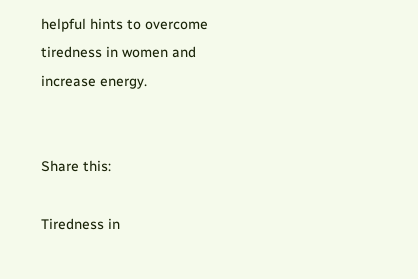helpful hints to overcome tiredness in women and increase energy.


Share this:

Tiredness in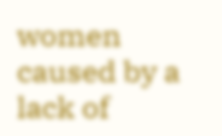women caused by a lack of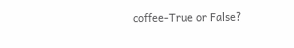coffee-True or False?